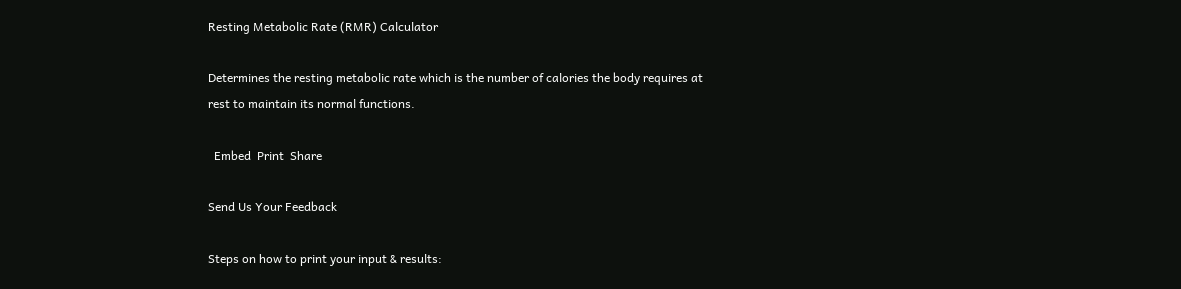Resting Metabolic Rate (RMR) Calculator

Determines the resting metabolic rate which is the number of calories the body requires at rest to maintain its normal functions.

  Embed  Print  Share

Send Us Your Feedback

Steps on how to print your input & results: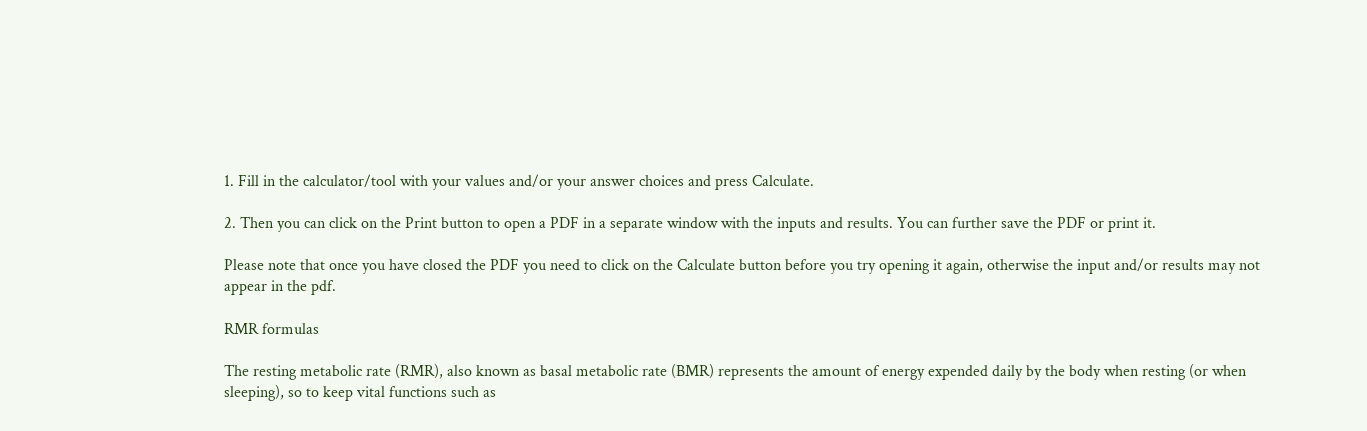1. Fill in the calculator/tool with your values and/or your answer choices and press Calculate.

2. Then you can click on the Print button to open a PDF in a separate window with the inputs and results. You can further save the PDF or print it.

Please note that once you have closed the PDF you need to click on the Calculate button before you try opening it again, otherwise the input and/or results may not appear in the pdf.

RMR formulas

The resting metabolic rate (RMR), also known as basal metabolic rate (BMR) represents the amount of energy expended daily by the body when resting (or when sleeping), so to keep vital functions such as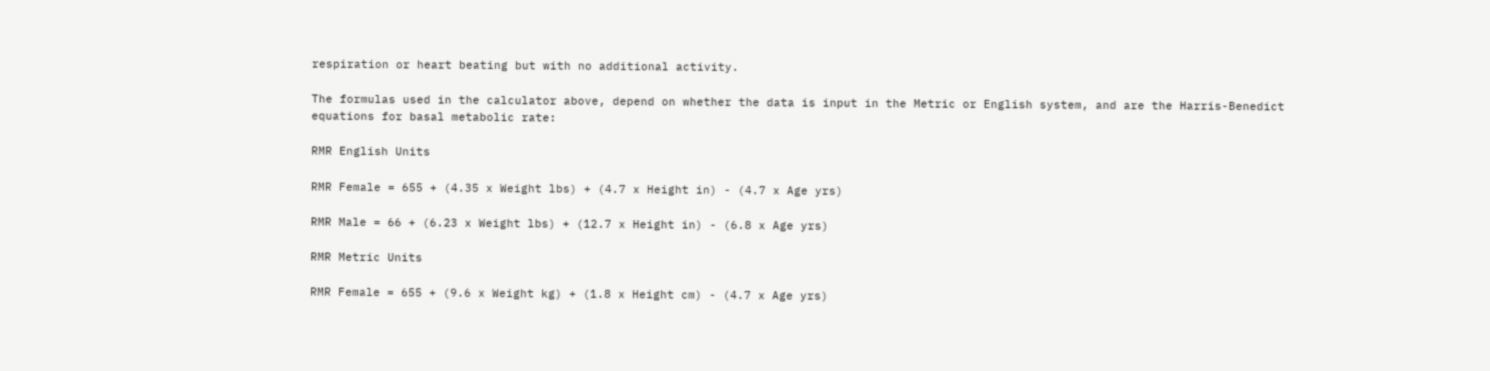respiration or heart beating but with no additional activity.

The formulas used in the calculator above, depend on whether the data is input in the Metric or English system, and are the Harris-Benedict equations for basal metabolic rate:

RMR English Units

RMR Female = 655 + (4.35 x Weight lbs) + (4.7 x Height in) - (4.7 x Age yrs)

RMR Male = 66 + (6.23 x Weight lbs) + (12.7 x Height in) - (6.8 x Age yrs)

RMR Metric Units

RMR Female = 655 + (9.6 x Weight kg) + (1.8 x Height cm) - (4.7 x Age yrs)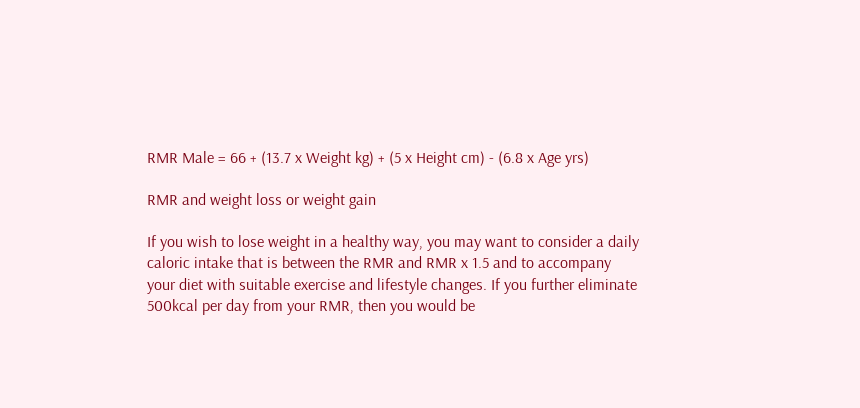RMR Male = 66 + (13.7 x Weight kg) + (5 x Height cm) - (6.8 x Age yrs)

RMR and weight loss or weight gain

If you wish to lose weight in a healthy way, you may want to consider a daily caloric intake that is between the RMR and RMR x 1.5 and to accompany your diet with suitable exercise and lifestyle changes. If you further eliminate 500kcal per day from your RMR, then you would be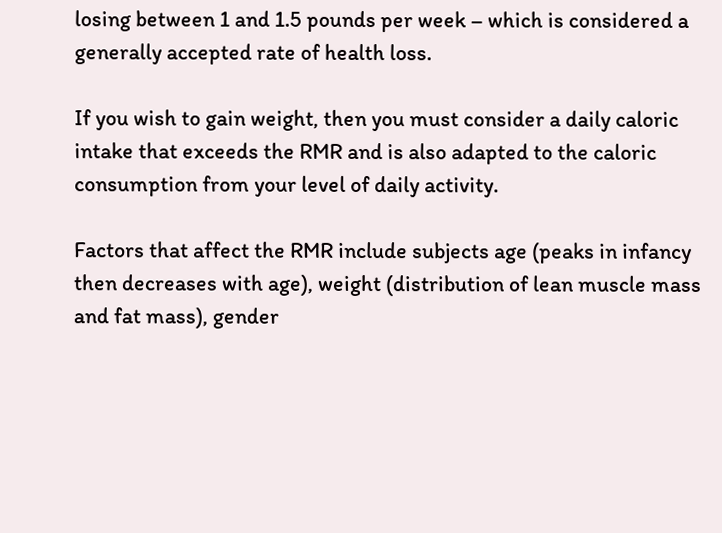losing between 1 and 1.5 pounds per week – which is considered a generally accepted rate of health loss.

If you wish to gain weight, then you must consider a daily caloric intake that exceeds the RMR and is also adapted to the caloric consumption from your level of daily activity.

Factors that affect the RMR include subjects age (peaks in infancy then decreases with age), weight (distribution of lean muscle mass and fat mass), gender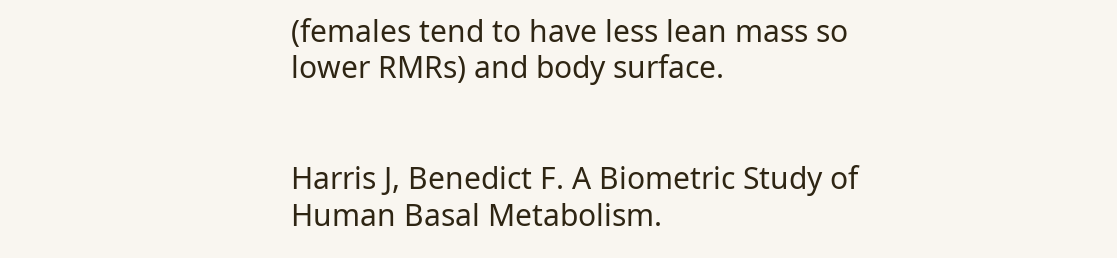(females tend to have less lean mass so lower RMRs) and body surface.


Harris J, Benedict F. A Biometric Study of Human Basal Metabolism.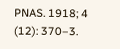PNAS. 1918; 4 (12): 370–3.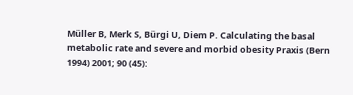Müller B, Merk S, Bürgi U, Diem P. Calculating the basal metabolic rate and severe and morbid obesity Praxis (Bern 1994) 2001; 90 (45):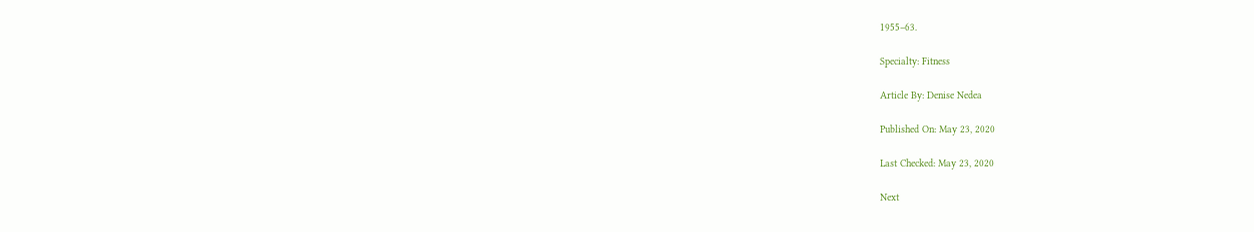1955–63.

Specialty: Fitness

Article By: Denise Nedea

Published On: May 23, 2020

Last Checked: May 23, 2020

Next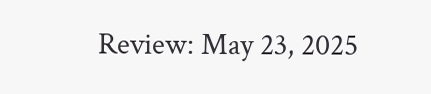Review: May 23, 2025